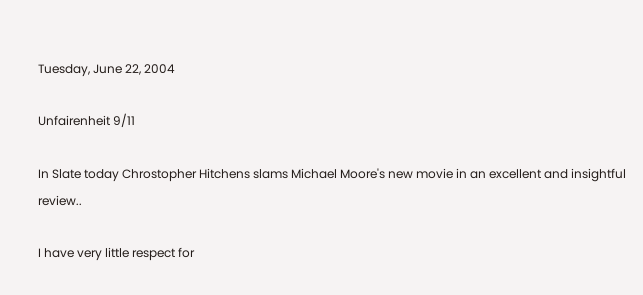Tuesday, June 22, 2004

Unfairenheit 9/11

In Slate today Chrostopher Hitchens slams Michael Moore's new movie in an excellent and insightful review..

I have very little respect for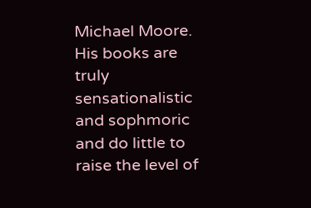Michael Moore. His books are truly sensationalistic and sophmoric and do little to raise the level of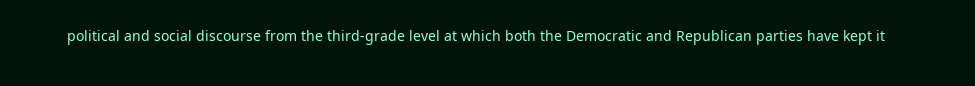political and social discourse from the third-grade level at which both the Democratic and Republican parties have kept it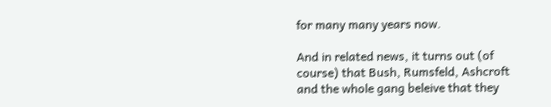for many many years now.

And in related news, it turns out (of course) that Bush, Rumsfeld, Ashcroft and the whole gang beleive that they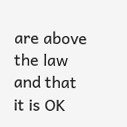are above the law and that it is OK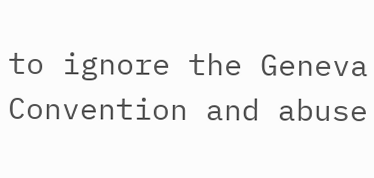to ignore the Geneva Convention and abuse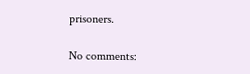prisoners.

No comments: